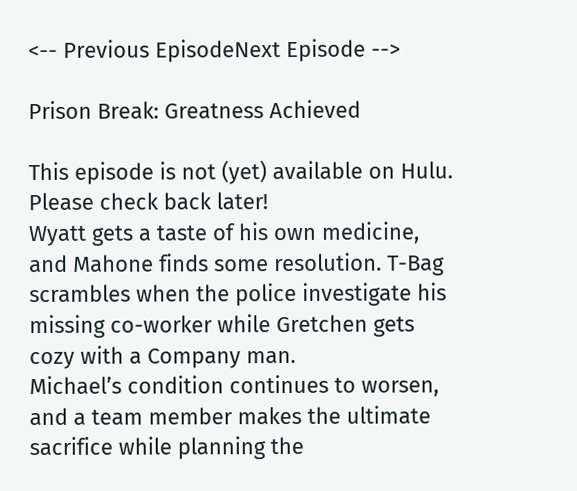<-- Previous EpisodeNext Episode -->

Prison Break: Greatness Achieved

This episode is not (yet) available on Hulu. Please check back later!
Wyatt gets a taste of his own medicine, and Mahone finds some resolution. T-Bag scrambles when the police investigate his missing co-worker while Gretchen gets cozy with a Company man.
Michael’s condition continues to worsen, and a team member makes the ultimate sacrifice while planning the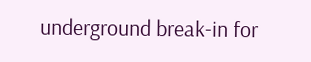underground break-in for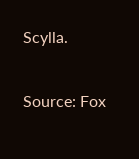Scylla.

Source: Fox